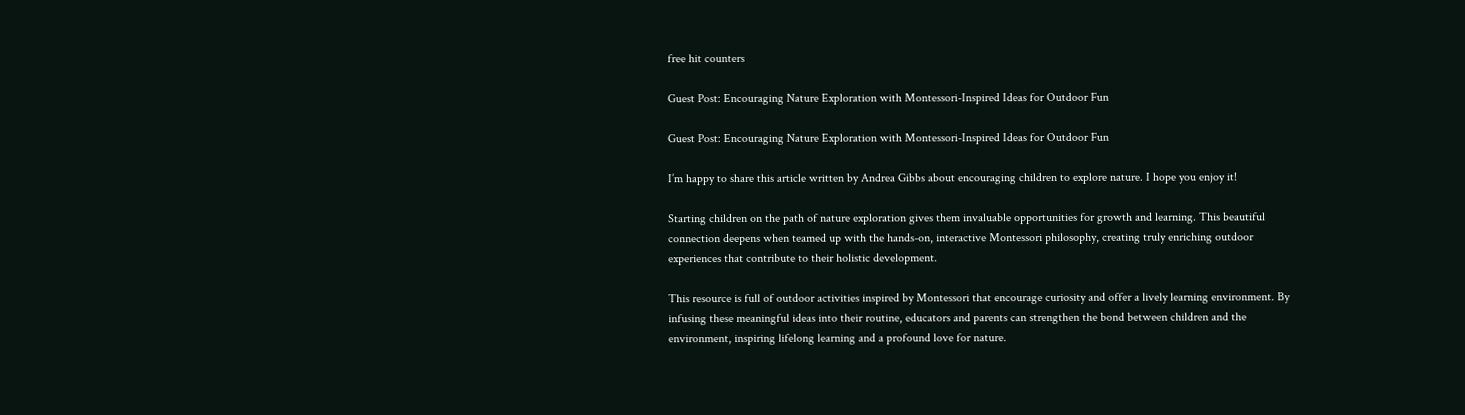free hit counters

Guest Post: Encouraging Nature Exploration with Montessori-Inspired Ideas for Outdoor Fun

Guest Post: Encouraging Nature Exploration with Montessori-Inspired Ideas for Outdoor Fun

I’m happy to share this article written by Andrea Gibbs about encouraging children to explore nature. I hope you enjoy it!

Starting children on the path of nature exploration gives them invaluable opportunities for growth and learning. This beautiful connection deepens when teamed up with the hands-on, interactive Montessori philosophy, creating truly enriching outdoor experiences that contribute to their holistic development.

This resource is full of outdoor activities inspired by Montessori that encourage curiosity and offer a lively learning environment. By infusing these meaningful ideas into their routine, educators and parents can strengthen the bond between children and the environment, inspiring lifelong learning and a profound love for nature.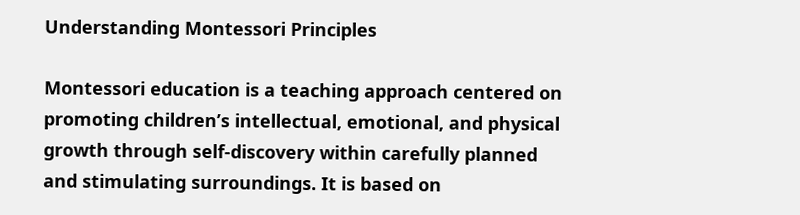Understanding Montessori Principles

Montessori education is a teaching approach centered on promoting children’s intellectual, emotional, and physical growth through self-discovery within carefully planned and stimulating surroundings. It is based on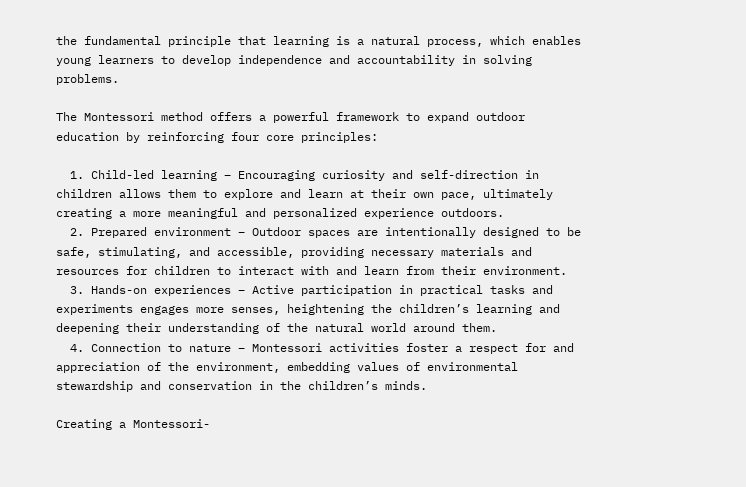the fundamental principle that learning is a natural process, which enables young learners to develop independence and accountability in solving problems.

The Montessori method offers a powerful framework to expand outdoor education by reinforcing four core principles:

  1. Child-led learning – Encouraging curiosity and self-direction in children allows them to explore and learn at their own pace, ultimately creating a more meaningful and personalized experience outdoors.
  2. Prepared environment – Outdoor spaces are intentionally designed to be safe, stimulating, and accessible, providing necessary materials and resources for children to interact with and learn from their environment.
  3. Hands-on experiences – Active participation in practical tasks and experiments engages more senses, heightening the children’s learning and deepening their understanding of the natural world around them.
  4. Connection to nature – Montessori activities foster a respect for and appreciation of the environment, embedding values of environmental stewardship and conservation in the children’s minds.

Creating a Montessori-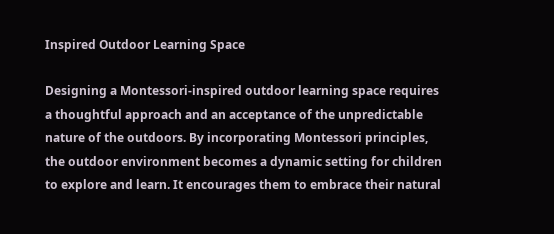Inspired Outdoor Learning Space

Designing a Montessori-inspired outdoor learning space requires a thoughtful approach and an acceptance of the unpredictable nature of the outdoors. By incorporating Montessori principles, the outdoor environment becomes a dynamic setting for children to explore and learn. It encourages them to embrace their natural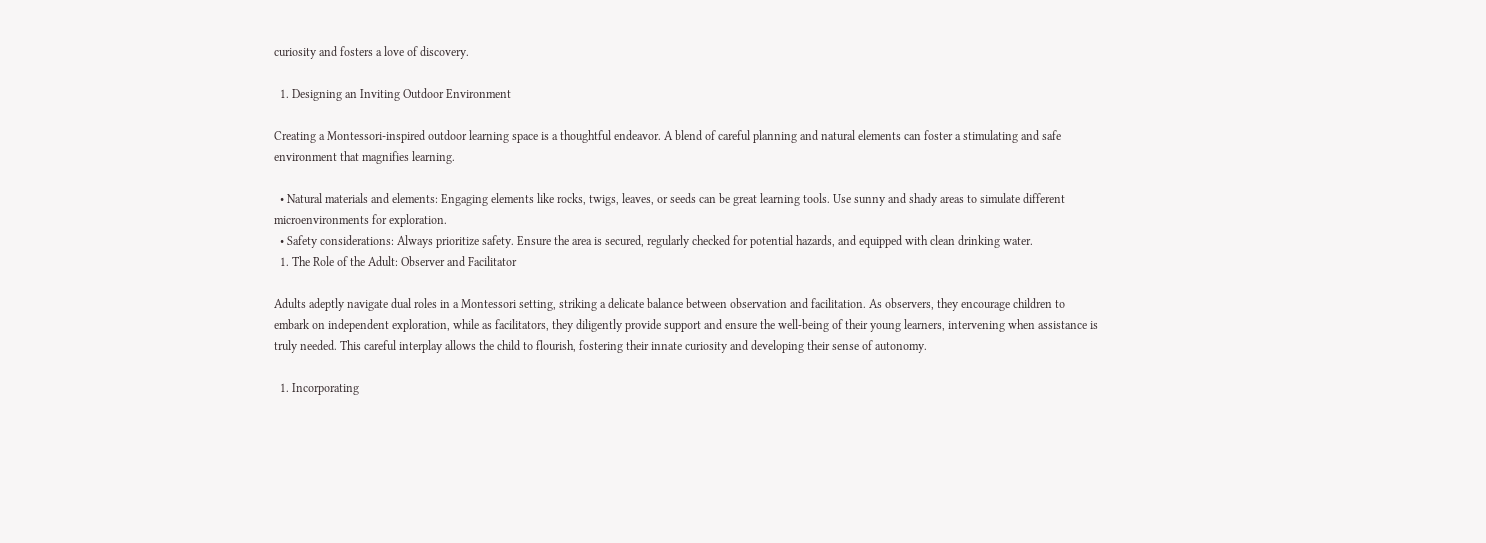curiosity and fosters a love of discovery.

  1. Designing an Inviting Outdoor Environment

Creating a Montessori-inspired outdoor learning space is a thoughtful endeavor. A blend of careful planning and natural elements can foster a stimulating and safe environment that magnifies learning.

  • Natural materials and elements: Engaging elements like rocks, twigs, leaves, or seeds can be great learning tools. Use sunny and shady areas to simulate different microenvironments for exploration.
  • Safety considerations: Always prioritize safety. Ensure the area is secured, regularly checked for potential hazards, and equipped with clean drinking water.
  1. The Role of the Adult: Observer and Facilitator

Adults adeptly navigate dual roles in a Montessori setting, striking a delicate balance between observation and facilitation. As observers, they encourage children to embark on independent exploration, while as facilitators, they diligently provide support and ensure the well-being of their young learners, intervening when assistance is truly needed. This careful interplay allows the child to flourish, fostering their innate curiosity and developing their sense of autonomy.

  1. Incorporating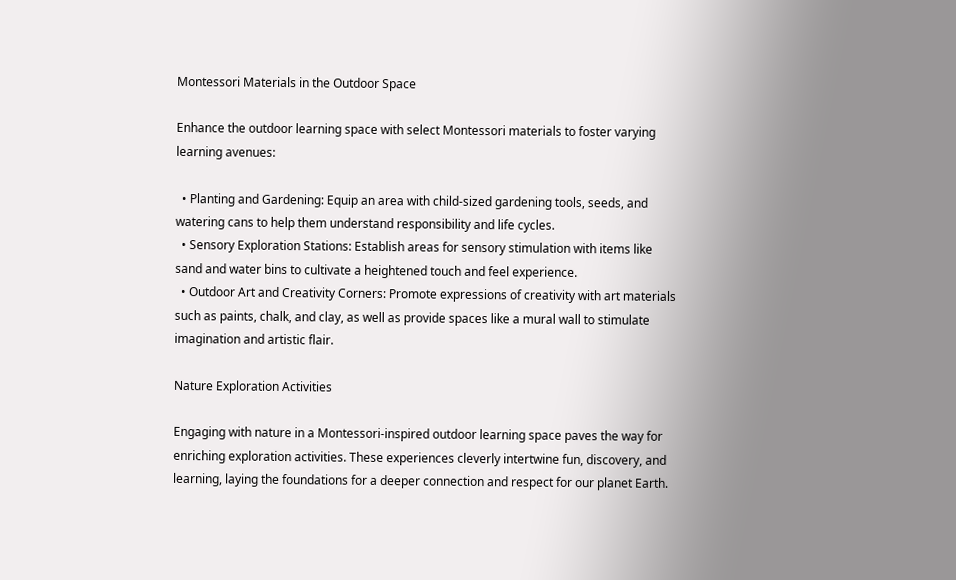Montessori Materials in the Outdoor Space

Enhance the outdoor learning space with select Montessori materials to foster varying learning avenues:

  • Planting and Gardening: Equip an area with child-sized gardening tools, seeds, and watering cans to help them understand responsibility and life cycles.
  • Sensory Exploration Stations: Establish areas for sensory stimulation with items like sand and water bins to cultivate a heightened touch and feel experience.
  • Outdoor Art and Creativity Corners: Promote expressions of creativity with art materials such as paints, chalk, and clay, as well as provide spaces like a mural wall to stimulate imagination and artistic flair.

Nature Exploration Activities

Engaging with nature in a Montessori-inspired outdoor learning space paves the way for enriching exploration activities. These experiences cleverly intertwine fun, discovery, and learning, laying the foundations for a deeper connection and respect for our planet Earth.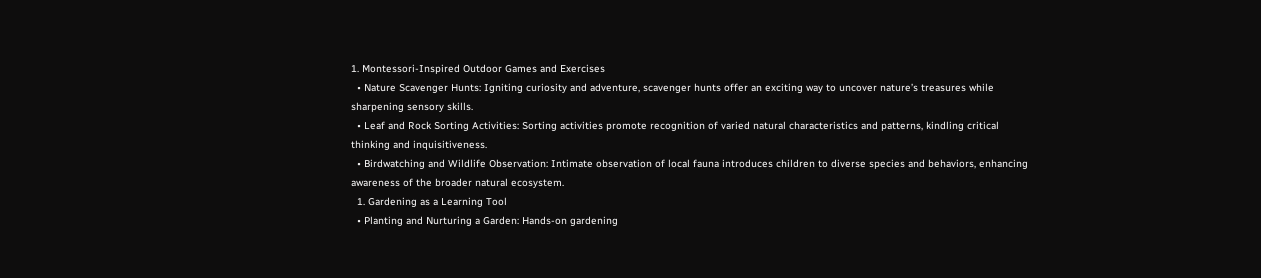1. Montessori-Inspired Outdoor Games and Exercises
  • Nature Scavenger Hunts: Igniting curiosity and adventure, scavenger hunts offer an exciting way to uncover nature’s treasures while sharpening sensory skills.
  • Leaf and Rock Sorting Activities: Sorting activities promote recognition of varied natural characteristics and patterns, kindling critical thinking and inquisitiveness.
  • Birdwatching and Wildlife Observation: Intimate observation of local fauna introduces children to diverse species and behaviors, enhancing awareness of the broader natural ecosystem.
  1. Gardening as a Learning Tool
  • Planting and Nurturing a Garden: Hands-on gardening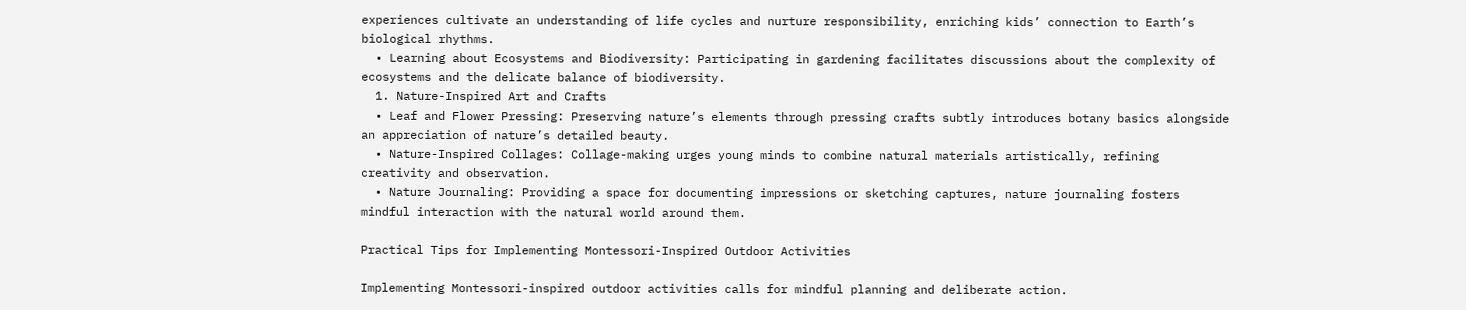experiences cultivate an understanding of life cycles and nurture responsibility, enriching kids’ connection to Earth’s biological rhythms.
  • Learning about Ecosystems and Biodiversity: Participating in gardening facilitates discussions about the complexity of ecosystems and the delicate balance of biodiversity.
  1. Nature-Inspired Art and Crafts
  • Leaf and Flower Pressing: Preserving nature’s elements through pressing crafts subtly introduces botany basics alongside an appreciation of nature’s detailed beauty.
  • Nature-Inspired Collages: Collage-making urges young minds to combine natural materials artistically, refining creativity and observation.
  • Nature Journaling: Providing a space for documenting impressions or sketching captures, nature journaling fosters mindful interaction with the natural world around them.

Practical Tips for Implementing Montessori-Inspired Outdoor Activities

Implementing Montessori-inspired outdoor activities calls for mindful planning and deliberate action.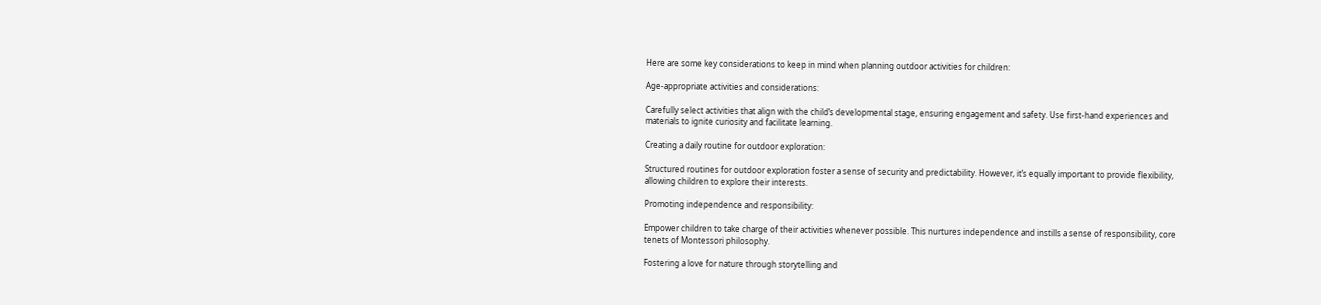Here are some key considerations to keep in mind when planning outdoor activities for children:

Age-appropriate activities and considerations:

Carefully select activities that align with the child’s developmental stage, ensuring engagement and safety. Use first-hand experiences and materials to ignite curiosity and facilitate learning.

Creating a daily routine for outdoor exploration:

Structured routines for outdoor exploration foster a sense of security and predictability. However, it’s equally important to provide flexibility, allowing children to explore their interests.

Promoting independence and responsibility:

Empower children to take charge of their activities whenever possible. This nurtures independence and instills a sense of responsibility, core tenets of Montessori philosophy.

Fostering a love for nature through storytelling and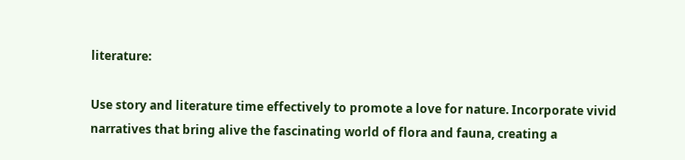literature:

Use story and literature time effectively to promote a love for nature. Incorporate vivid narratives that bring alive the fascinating world of flora and fauna, creating a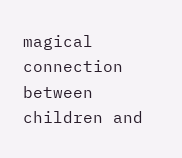magical connection between children and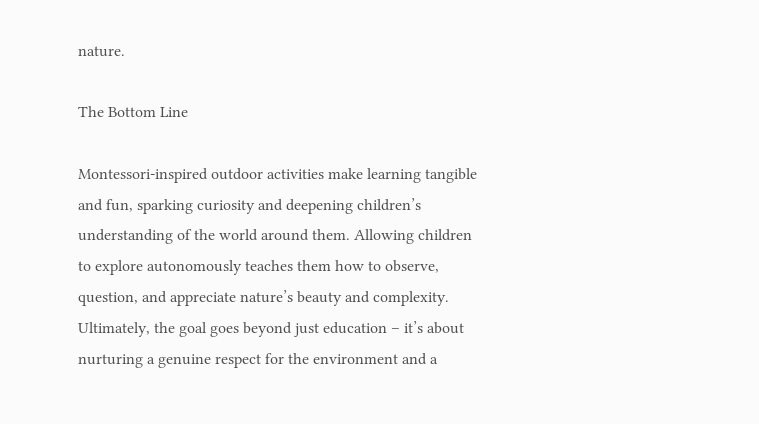nature.

The Bottom Line

Montessori-inspired outdoor activities make learning tangible and fun, sparking curiosity and deepening children’s understanding of the world around them. Allowing children to explore autonomously teaches them how to observe, question, and appreciate nature’s beauty and complexity. Ultimately, the goal goes beyond just education – it’s about nurturing a genuine respect for the environment and a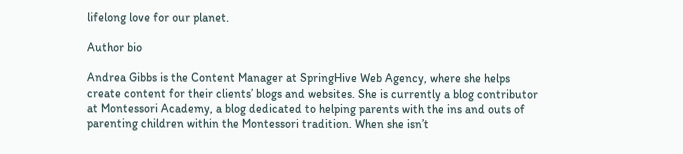lifelong love for our planet.

Author bio

Andrea Gibbs is the Content Manager at SpringHive Web Agency, where she helps create content for their clients’ blogs and websites. She is currently a blog contributor at Montessori Academy, a blog dedicated to helping parents with the ins and outs of parenting children within the Montessori tradition. When she isn’t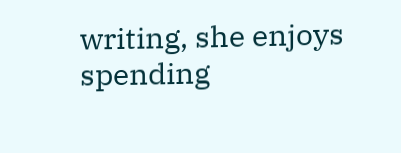writing, she enjoys spending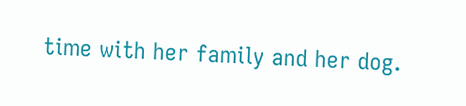time with her family and her dog.